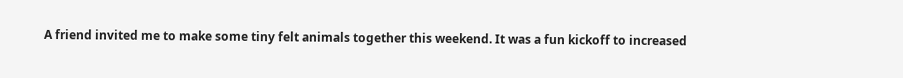A friend invited me to make some tiny felt animals together this weekend. It was a fun kickoff to increased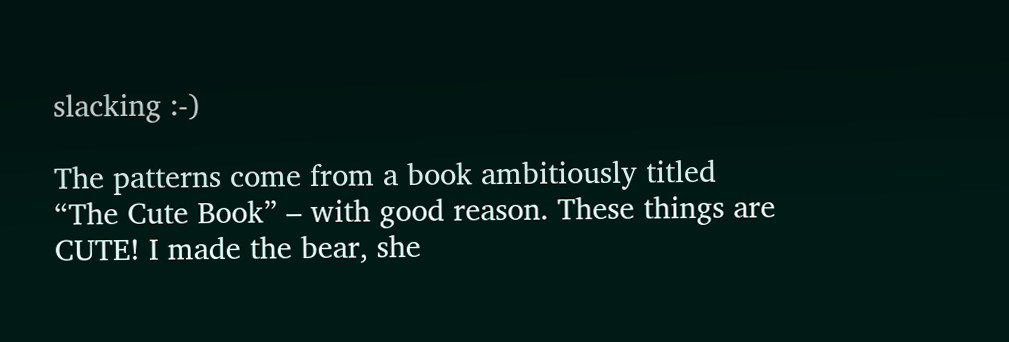slacking :-)

The patterns come from a book ambitiously titled “The Cute Book” – with good reason. These things are CUTE! I made the bear, she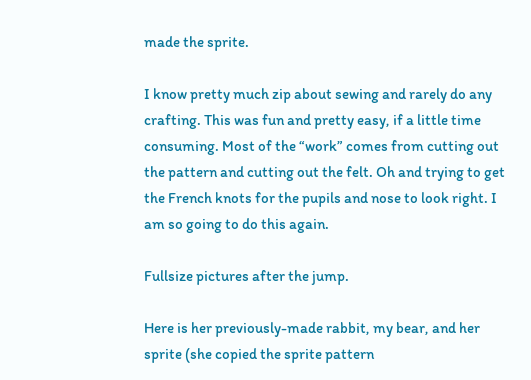made the sprite.

I know pretty much zip about sewing and rarely do any crafting. This was fun and pretty easy, if a little time consuming. Most of the “work” comes from cutting out the pattern and cutting out the felt. Oh and trying to get the French knots for the pupils and nose to look right. I am so going to do this again.

Fullsize pictures after the jump.

Here is her previously-made rabbit, my bear, and her sprite (she copied the sprite pattern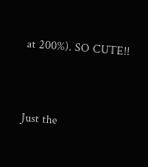at 200%). SO CUTE!!


Just the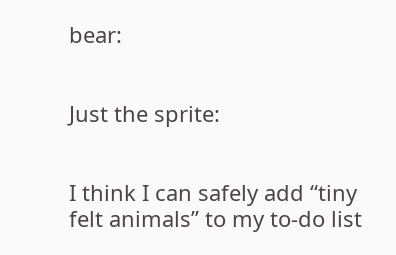bear:


Just the sprite:


I think I can safely add “tiny felt animals” to my to-do list